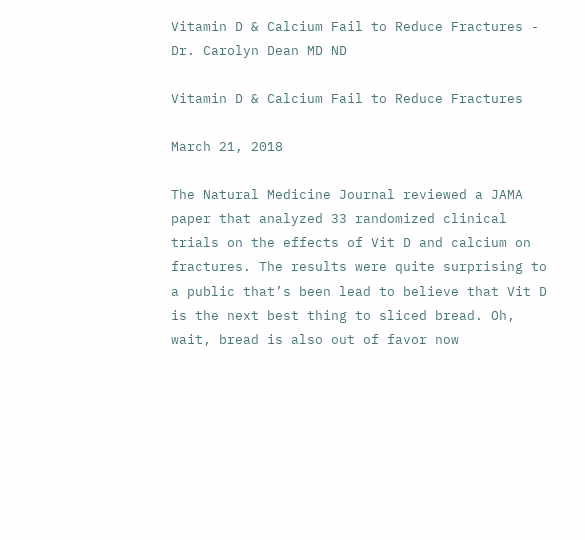Vitamin D & Calcium Fail to Reduce Fractures - Dr. Carolyn Dean MD ND

Vitamin D & Calcium Fail to Reduce Fractures

March 21, 2018

The Natural Medicine Journal reviewed a JAMA paper that analyzed 33 randomized clinical trials on the effects of Vit D and calcium on fractures. The results were quite surprising to a public that’s been lead to believe that Vit D is the next best thing to sliced bread. Oh, wait, bread is also out of favor now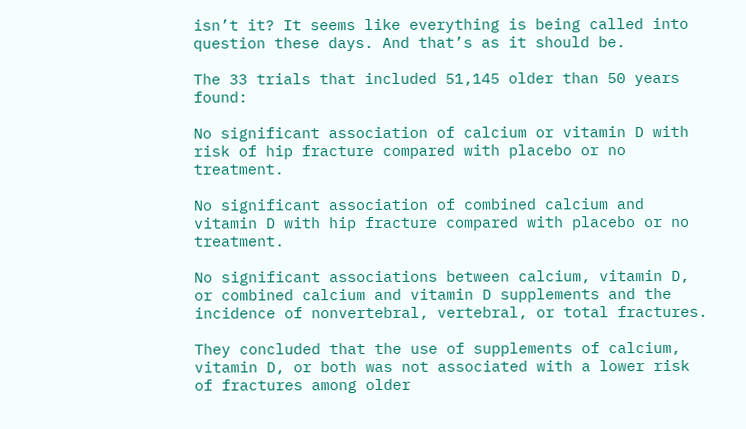isn’t it? It seems like everything is being called into question these days. And that’s as it should be.

The 33 trials that included 51,145 older than 50 years found:

No significant association of calcium or vitamin D with risk of hip fracture compared with placebo or no treatment.

No significant association of combined calcium and vitamin D with hip fracture compared with placebo or no treatment.

No significant associations between calcium, vitamin D, or combined calcium and vitamin D supplements and the incidence of nonvertebral, vertebral, or total fractures.

They concluded that the use of supplements of calcium, vitamin D, or both was not associated with a lower risk of fractures among older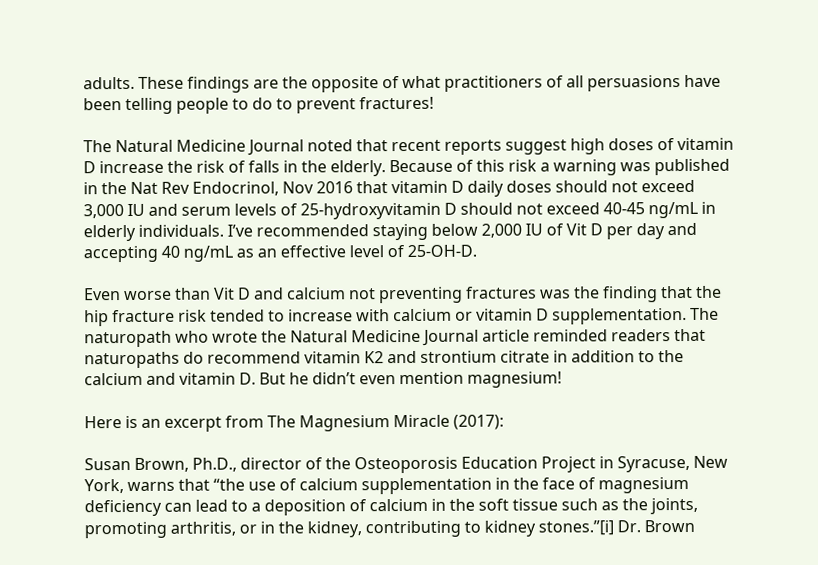adults. These findings are the opposite of what practitioners of all persuasions have been telling people to do to prevent fractures!

The Natural Medicine Journal noted that recent reports suggest high doses of vitamin D increase the risk of falls in the elderly. Because of this risk a warning was published in the Nat Rev Endocrinol, Nov 2016 that vitamin D daily doses should not exceed 3,000 IU and serum levels of 25-hydroxyvitamin D should not exceed 40-45 ng/mL in elderly individuals. I’ve recommended staying below 2,000 IU of Vit D per day and accepting 40 ng/mL as an effective level of 25-OH-D.

Even worse than Vit D and calcium not preventing fractures was the finding that the hip fracture risk tended to increase with calcium or vitamin D supplementation. The naturopath who wrote the Natural Medicine Journal article reminded readers that naturopaths do recommend vitamin K2 and strontium citrate in addition to the calcium and vitamin D. But he didn’t even mention magnesium!

Here is an excerpt from The Magnesium Miracle (2017):

Susan Brown, Ph.D., director of the Osteoporosis Education Project in Syracuse, New York, warns that “the use of calcium supplementation in the face of magnesium deficiency can lead to a deposition of calcium in the soft tissue such as the joints, promoting arthritis, or in the kidney, contributing to kidney stones.”[i] Dr. Brown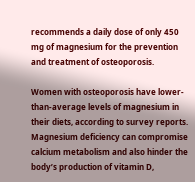recommends a daily dose of only 450 mg of magnesium for the prevention and treatment of osteoporosis.

Women with osteoporosis have lower-than-average levels of magnesium in their diets, according to survey reports. Magnesium deficiency can compromise calcium metabolism and also hinder the body’s production of vitamin D,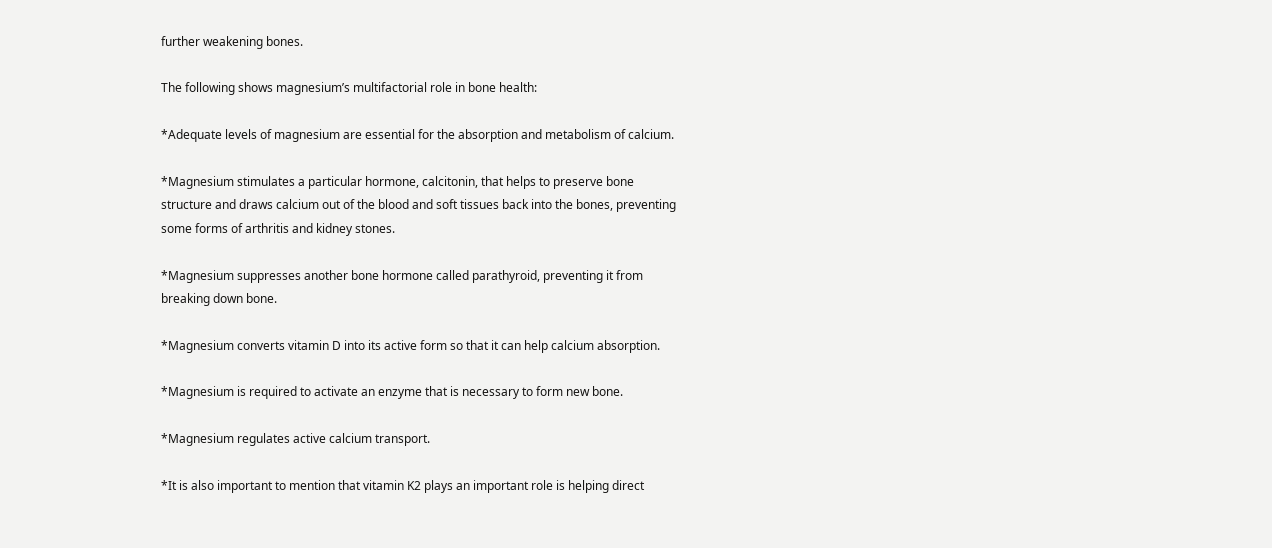further weakening bones.

The following shows magnesium’s multifactorial role in bone health:

*Adequate levels of magnesium are essential for the absorption and metabolism of calcium.

*Magnesium stimulates a particular hormone, calcitonin, that helps to preserve bone structure and draws calcium out of the blood and soft tissues back into the bones, preventing some forms of arthritis and kidney stones.

*Magnesium suppresses another bone hormone called parathyroid, preventing it from breaking down bone.

*Magnesium converts vitamin D into its active form so that it can help calcium absorption.

*Magnesium is required to activate an enzyme that is necessary to form new bone.

*Magnesium regulates active calcium transport.

*It is also important to mention that vitamin K2 plays an important role is helping direct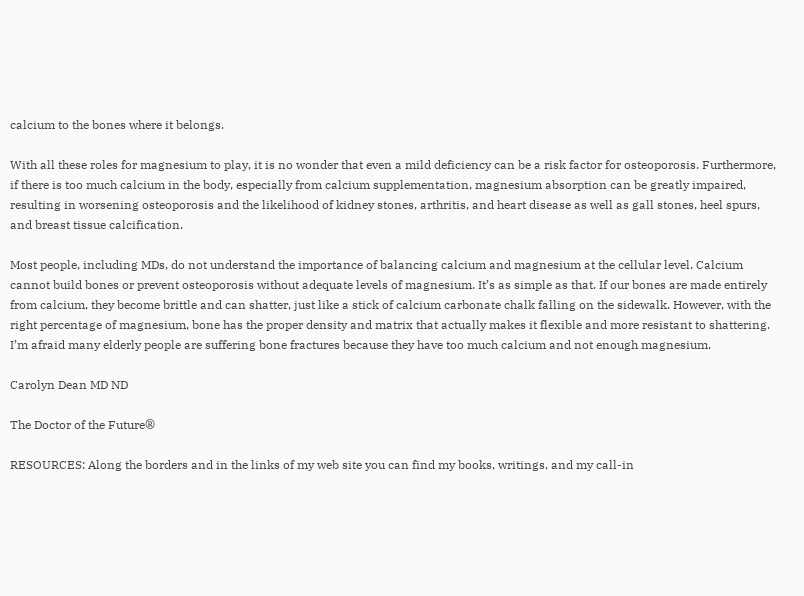calcium to the bones where it belongs.

With all these roles for magnesium to play, it is no wonder that even a mild deficiency can be a risk factor for osteoporosis. Furthermore, if there is too much calcium in the body, especially from calcium supplementation, magnesium absorption can be greatly impaired, resulting in worsening osteoporosis and the likelihood of kidney stones, arthritis, and heart disease as well as gall stones, heel spurs, and breast tissue calcification.

Most people, including MDs, do not understand the importance of balancing calcium and magnesium at the cellular level. Calcium cannot build bones or prevent osteoporosis without adequate levels of magnesium. It’s as simple as that. If our bones are made entirely from calcium, they become brittle and can shatter, just like a stick of calcium carbonate chalk falling on the sidewalk. However, with the right percentage of magnesium, bone has the proper density and matrix that actually makes it flexible and more resistant to shattering. I’m afraid many elderly people are suffering bone fractures because they have too much calcium and not enough magnesium.

Carolyn Dean MD ND

The Doctor of the Future®

RESOURCES: Along the borders and in the links of my web site you can find my books, writings, and my call-in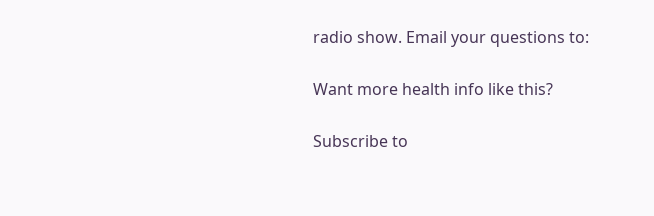radio show. Email your questions to:

Want more health info like this?

Subscribe to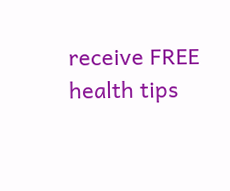receive FREE health tips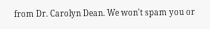from Dr. Carolyn Dean. We won't spam you or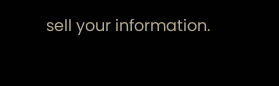sell your information.